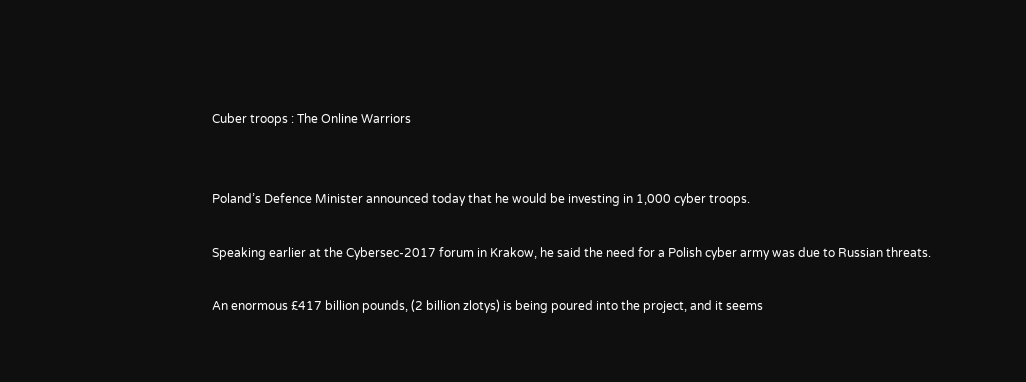Cuber troops : The Online Warriors


Poland’s Defence Minister announced today that he would be investing in 1,000 cyber troops.

Speaking earlier at the Cybersec-2017 forum in Krakow, he said the need for a Polish cyber army was due to Russian threats.

An enormous £417 billion pounds, (2 billion zlotys) is being poured into the project, and it seems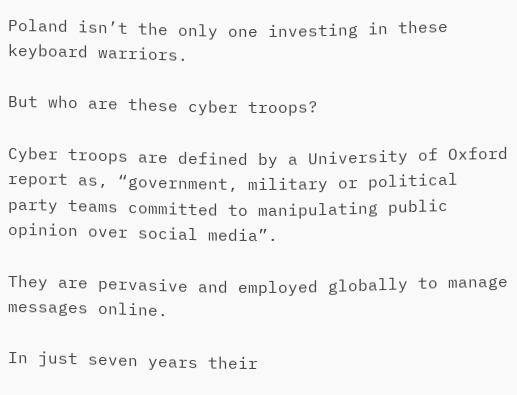Poland isn’t the only one investing in these keyboard warriors.

But who are these cyber troops?

Cyber troops are defined by a University of Oxford report as, “government, military or political party teams committed to manipulating public opinion over social media”.

They are pervasive and employed globally to manage messages online.

In just seven years their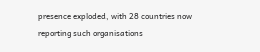presence exploded, with 28 countries now reporting such organisations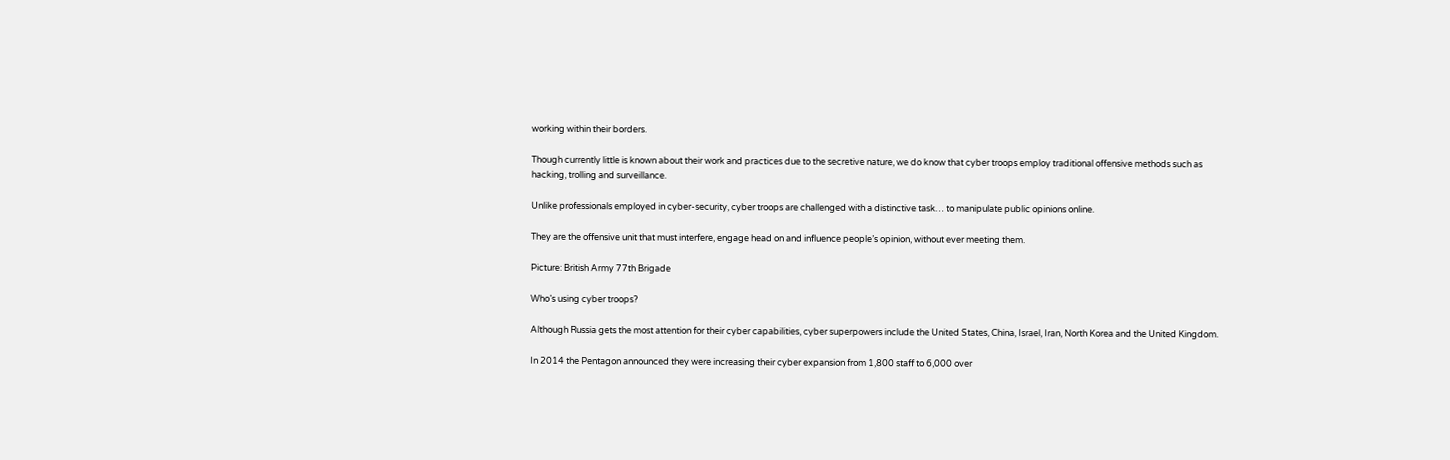working within their borders.

Though currently little is known about their work and practices due to the secretive nature, we do know that cyber troops employ traditional offensive methods such as hacking, trolling and surveillance.

Unlike professionals employed in cyber-security, cyber troops are challenged with a distinctive task… to manipulate public opinions online.

They are the offensive unit that must interfere, engage head on and influence people’s opinion, without ever meeting them.

Picture: British Army 77th Brigade

Who’s using cyber troops?

Although Russia gets the most attention for their cyber capabilities, cyber superpowers include the United States, China, Israel, Iran, North Korea and the United Kingdom.

In 2014 the Pentagon announced they were increasing their cyber expansion from 1,800 staff to 6,000 over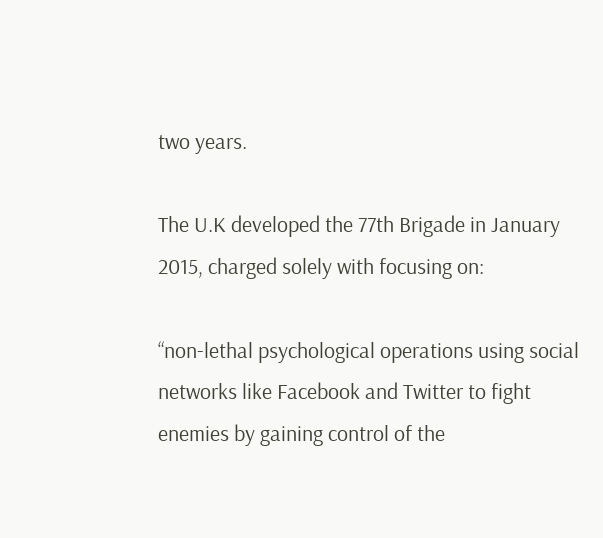two years.

The U.K developed the 77th Brigade in January 2015, charged solely with focusing on:

“non-lethal psychological operations using social networks like Facebook and Twitter to fight enemies by gaining control of the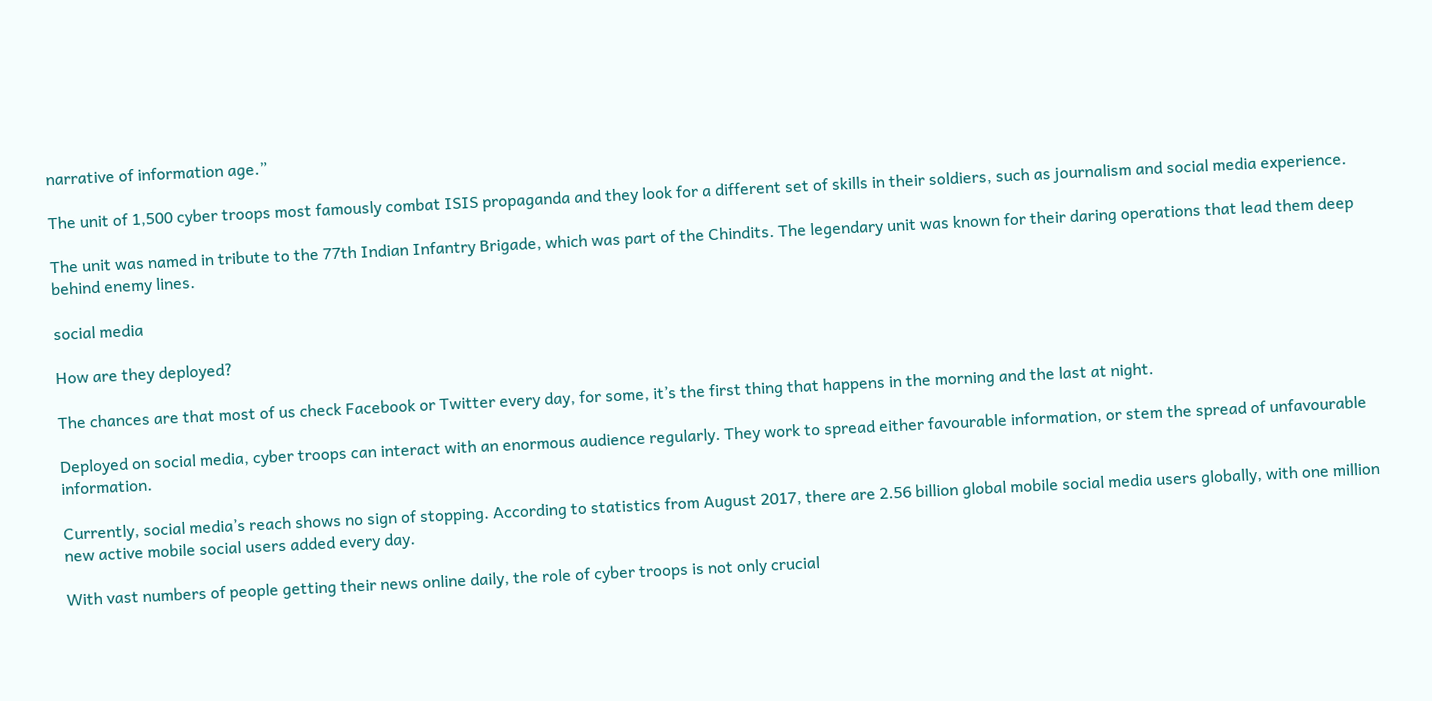narrative of information age.”

The unit of 1,500 cyber troops most famously combat ISIS propaganda and they look for a different set of skills in their soldiers, such as journalism and social media experience.

The unit was named in tribute to the 77th Indian Infantry Brigade, which was part of the Chindits. The legendary unit was known for their daring operations that lead them deep behind enemy lines.

social media

How are they deployed?

The chances are that most of us check Facebook or Twitter every day, for some, it’s the first thing that happens in the morning and the last at night.

Deployed on social media, cyber troops can interact with an enormous audience regularly. They work to spread either favourable information, or stem the spread of unfavourable information.

Currently, social media’s reach shows no sign of stopping. According to statistics from August 2017, there are 2.56 billion global mobile social media users globally, with one million new active mobile social users added every day.

With vast numbers of people getting their news online daily, the role of cyber troops is not only crucial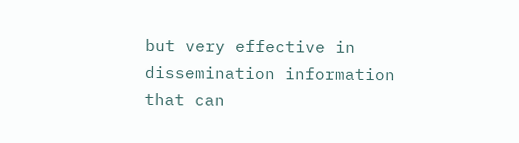but very effective in dissemination information that can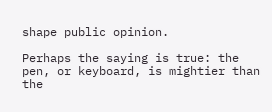shape public opinion.

Perhaps the saying is true: the pen, or keyboard, is mightier than the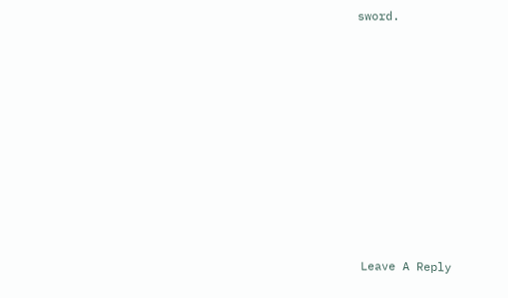sword.










Leave A Reply